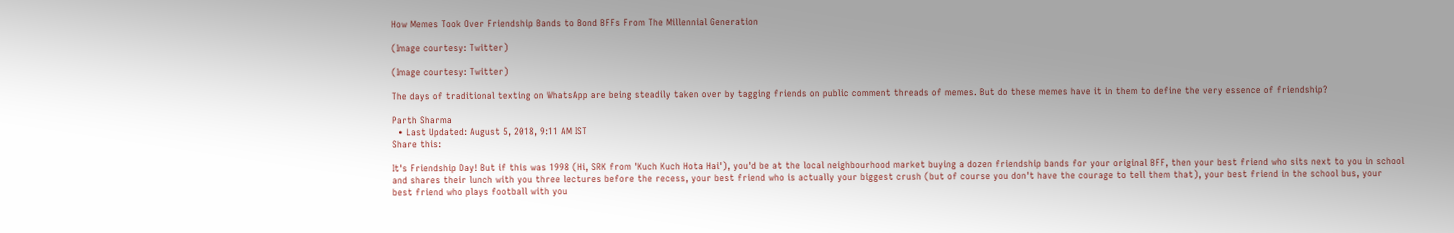How Memes Took Over Friendship Bands to Bond BFFs From The Millennial Generation

(Image courtesy: Twitter)

(Image courtesy: Twitter)

The days of traditional texting on WhatsApp are being steadily taken over by tagging friends on public comment threads of memes. But do these memes have it in them to define the very essence of friendship?

Parth Sharma
  • Last Updated: August 5, 2018, 9:11 AM IST
Share this:

It's Friendship Day! But if this was 1998 (Hi, SRK from 'Kuch Kuch Hota Hai'), you'd be at the local neighbourhood market buying a dozen friendship bands for your original BFF, then your best friend who sits next to you in school and shares their lunch with you three lectures before the recess, your best friend who is actually your biggest crush (but of course you don't have the courage to tell them that), your best friend in the school bus, your best friend who plays football with you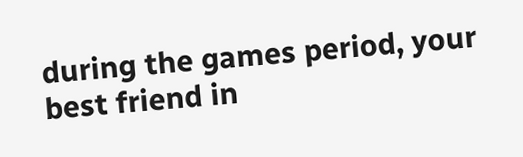during the games period, your best friend in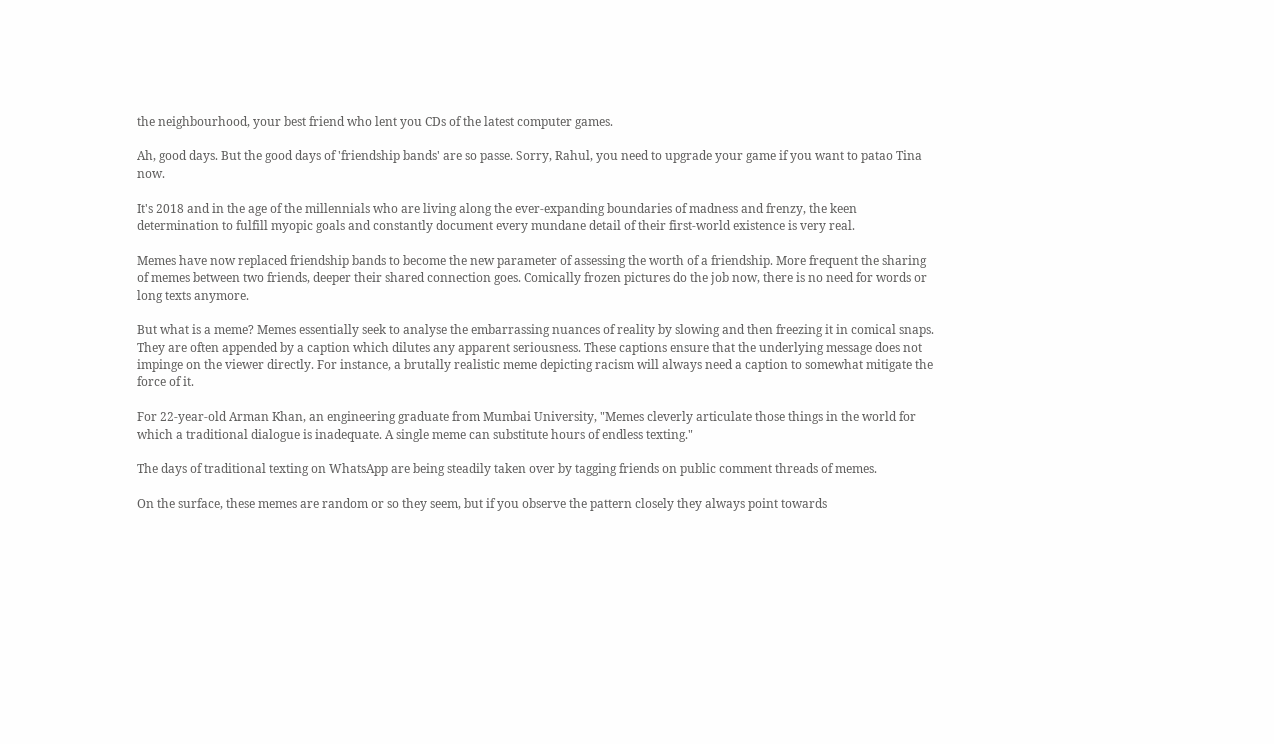the neighbourhood, your best friend who lent you CDs of the latest computer games.

Ah, good days. But the good days of 'friendship bands' are so passe. Sorry, Rahul, you need to upgrade your game if you want to patao Tina now.

It's 2018 and in the age of the millennials who are living along the ever-expanding boundaries of madness and frenzy, the keen determination to fulfill myopic goals and constantly document every mundane detail of their first-world existence is very real.

Memes have now replaced friendship bands to become the new parameter of assessing the worth of a friendship. More frequent the sharing of memes between two friends, deeper their shared connection goes. Comically frozen pictures do the job now, there is no need for words or long texts anymore.

But what is a meme? Memes essentially seek to analyse the embarrassing nuances of reality by slowing and then freezing it in comical snaps. They are often appended by a caption which dilutes any apparent seriousness. These captions ensure that the underlying message does not impinge on the viewer directly. For instance, a brutally realistic meme depicting racism will always need a caption to somewhat mitigate the force of it.

For 22-year-old Arman Khan, an engineering graduate from Mumbai University, "Memes cleverly articulate those things in the world for which a traditional dialogue is inadequate. A single meme can substitute hours of endless texting."

The days of traditional texting on WhatsApp are being steadily taken over by tagging friends on public comment threads of memes.

On the surface, these memes are random or so they seem, but if you observe the pattern closely they always point towards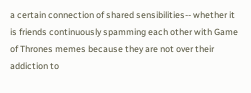a certain connection of shared sensibilities-- whether it is friends continuously spamming each other with Game of Thrones memes because they are not over their addiction to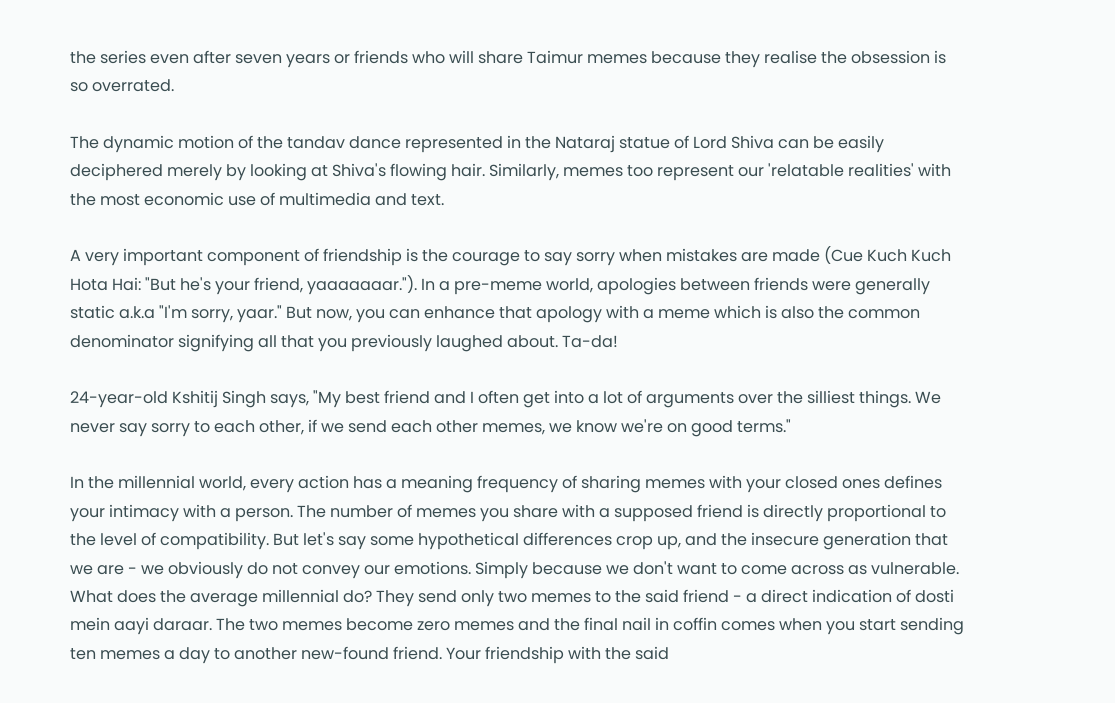the series even after seven years or friends who will share Taimur memes because they realise the obsession is so overrated.

The dynamic motion of the tandav dance represented in the Nataraj statue of Lord Shiva can be easily deciphered merely by looking at Shiva's flowing hair. Similarly, memes too represent our 'relatable realities' with the most economic use of multimedia and text.

A very important component of friendship is the courage to say sorry when mistakes are made (Cue Kuch Kuch Hota Hai: "But he's your friend, yaaaaaaar."). In a pre-meme world, apologies between friends were generally static a.k.a "I'm sorry, yaar." But now, you can enhance that apology with a meme which is also the common denominator signifying all that you previously laughed about. Ta-da!

24-year-old Kshitij Singh says, "My best friend and I often get into a lot of arguments over the silliest things. We never say sorry to each other, if we send each other memes, we know we're on good terms."

In the millennial world, every action has a meaning frequency of sharing memes with your closed ones defines your intimacy with a person. The number of memes you share with a supposed friend is directly proportional to the level of compatibility. But let's say some hypothetical differences crop up, and the insecure generation that we are - we obviously do not convey our emotions. Simply because we don't want to come across as vulnerable. What does the average millennial do? They send only two memes to the said friend - a direct indication of dosti mein aayi daraar. The two memes become zero memes and the final nail in coffin comes when you start sending ten memes a day to another new-found friend. Your friendship with the said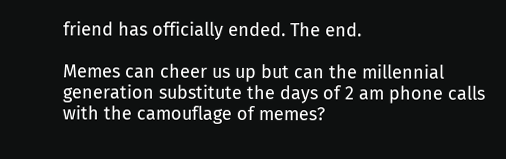friend has officially ended. The end.

Memes can cheer us up but can the millennial generation substitute the days of 2 am phone calls with the camouflage of memes?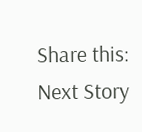Share this:
Next Story